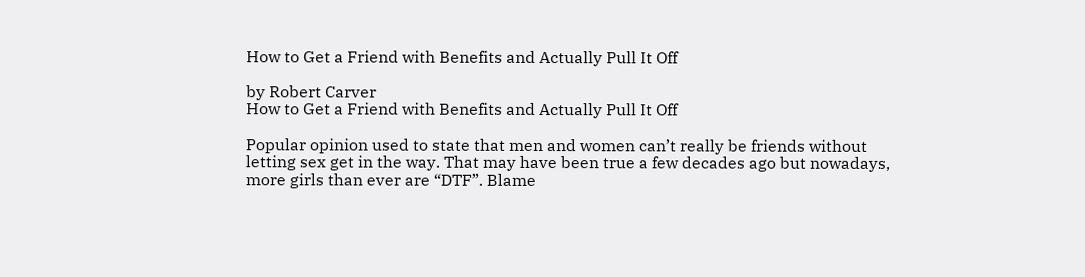How to Get a Friend with Benefits and Actually Pull It Off

by Robert Carver
How to Get a Friend with Benefits and Actually Pull It Off

Popular opinion used to state that men and women can’t really be friends without letting sex get in the way. That may have been true a few decades ago but nowadays, more girls than ever are “DTF”. Blame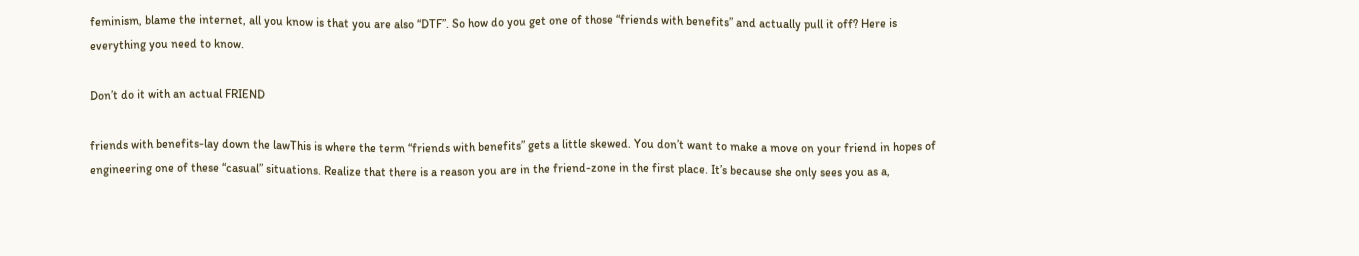feminism, blame the internet, all you know is that you are also “DTF”. So how do you get one of those “friends with benefits” and actually pull it off? Here is everything you need to know.

Don’t do it with an actual FRIEND

friends with benefits-lay down the lawThis is where the term “friends with benefits” gets a little skewed. You don’t want to make a move on your friend in hopes of engineering one of these “casual” situations. Realize that there is a reason you are in the friend-zone in the first place. It’s because she only sees you as a,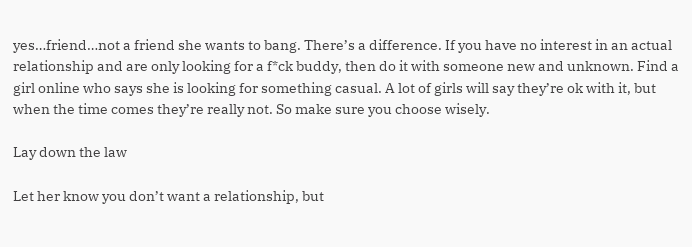yes…friend…not a friend she wants to bang. There’s a difference. If you have no interest in an actual relationship and are only looking for a f*ck buddy, then do it with someone new and unknown. Find a girl online who says she is looking for something casual. A lot of girls will say they’re ok with it, but when the time comes they’re really not. So make sure you choose wisely.

Lay down the law

Let her know you don’t want a relationship, but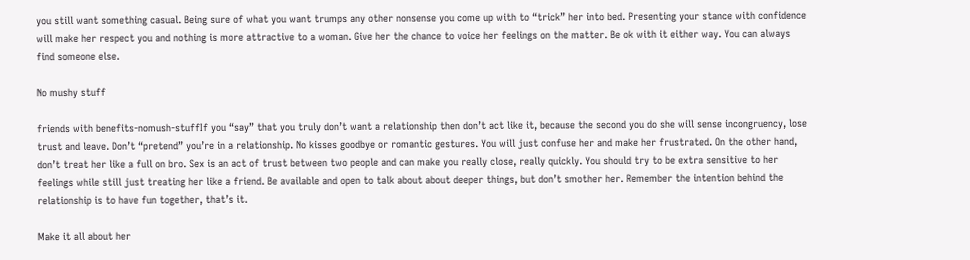you still want something casual. Being sure of what you want trumps any other nonsense you come up with to “trick” her into bed. Presenting your stance with confidence will make her respect you and nothing is more attractive to a woman. Give her the chance to voice her feelings on the matter. Be ok with it either way. You can always find someone else.

No mushy stuff

friends with benefits-nomush-stuffIf you “say” that you truly don’t want a relationship then don’t act like it, because the second you do she will sense incongruency, lose trust and leave. Don’t “pretend” you’re in a relationship. No kisses goodbye or romantic gestures. You will just confuse her and make her frustrated. On the other hand, don’t treat her like a full on bro. Sex is an act of trust between two people and can make you really close, really quickly. You should try to be extra sensitive to her feelings while still just treating her like a friend. Be available and open to talk about about deeper things, but don’t smother her. Remember the intention behind the relationship is to have fun together, that’s it.

Make it all about her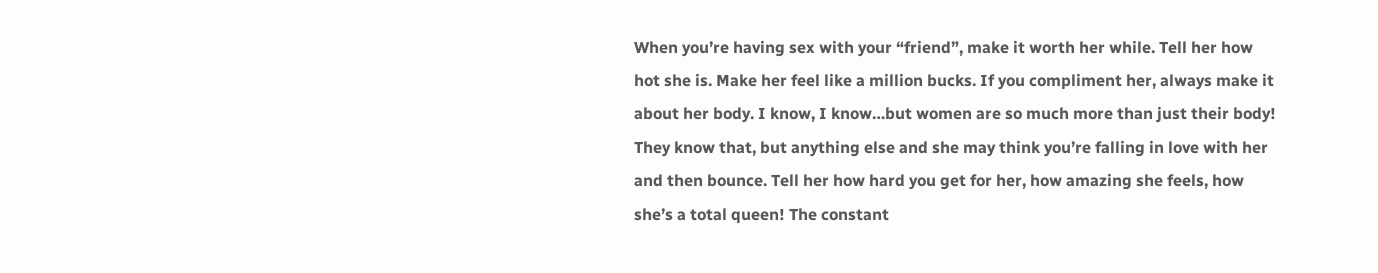When you’re having sex with your “friend”, make it worth her while. Tell her how hot she is. Make her feel like a million bucks. If you compliment her, always make it about her body. I know, I know…but women are so much more than just their body! They know that, but anything else and she may think you’re falling in love with her and then bounce. Tell her how hard you get for her, how amazing she feels, how she’s a total queen! The constant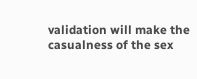validation will make the casualness of the sex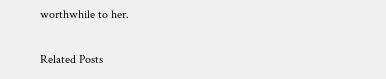worthwhile to her.

Related Posts